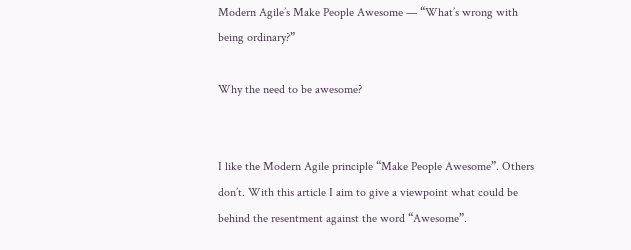Modern Agile’s Make People Awesome — “What’s wrong with being ordinary?”

Why the need to be awesome?


I like the Modern Agile principle “Make People Awesome”. Others don’t. With this article I aim to give a viewpoint what could be behind the resentment against the word “Awesome”.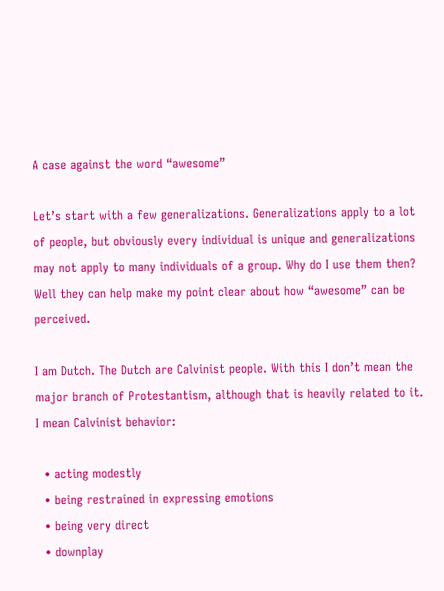A case against the word “awesome”

Let’s start with a few generalizations. Generalizations apply to a lot of people, but obviously every individual is unique and generalizations may not apply to many individuals of a group. Why do I use them then? Well they can help make my point clear about how “awesome” can be perceived.

I am Dutch. The Dutch are Calvinist people. With this I don’t mean the major branch of Protestantism, although that is heavily related to it. I mean Calvinist behavior:

  • acting modestly
  • being restrained in expressing emotions
  • being very direct
  • downplay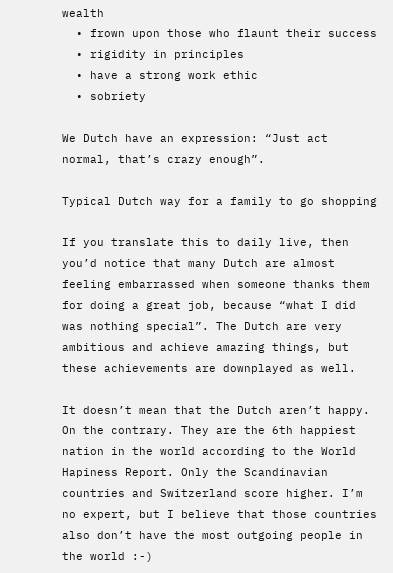wealth
  • frown upon those who flaunt their success
  • rigidity in principles
  • have a strong work ethic
  • sobriety

We Dutch have an expression: “Just act normal, that’s crazy enough”.

Typical Dutch way for a family to go shopping

If you translate this to daily live, then you’d notice that many Dutch are almost feeling embarrassed when someone thanks them for doing a great job, because “what I did was nothing special”. The Dutch are very ambitious and achieve amazing things, but these achievements are downplayed as well.

It doesn’t mean that the Dutch aren’t happy. On the contrary. They are the 6th happiest nation in the world according to the World Hapiness Report. Only the Scandinavian countries and Switzerland score higher. I’m no expert, but I believe that those countries also don’t have the most outgoing people in the world :-)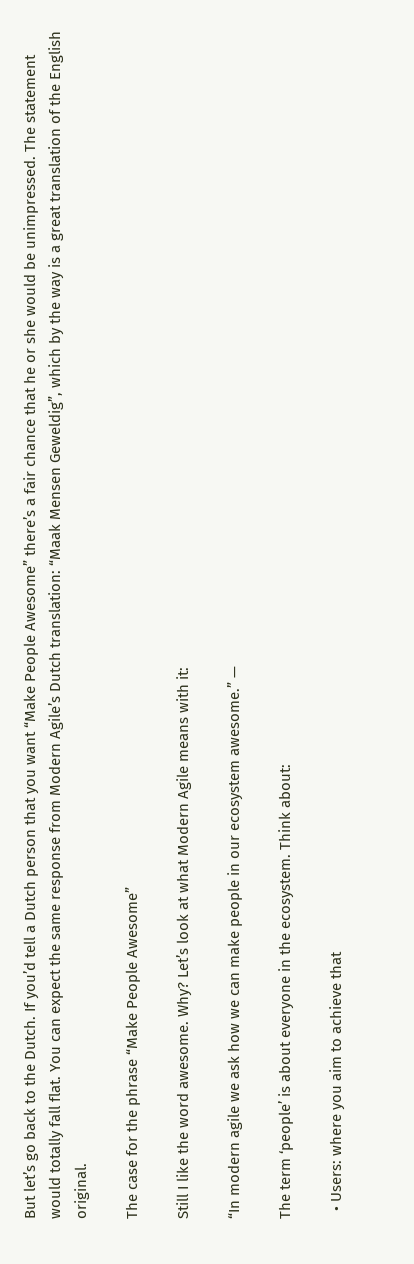But let’s go back to the Dutch. If you’d tell a Dutch person that you want “Make People Awesome” there’s a fair chance that he or she would be unimpressed. The statement would totally fall flat. You can expect the same response from Modern Agile’s Dutch translation: “Maak Mensen Geweldig”, which by the way is a great translation of the English original.

The case for the phrase “Make People Awesome”

Still I like the word awesome. Why? Let’s look at what Modern Agile means with it:

“In modern agile we ask how we can make people in our ecosystem awesome.” —

The term ‘people’ is about everyone in the ecosystem. Think about:

  • Users: where you aim to achieve that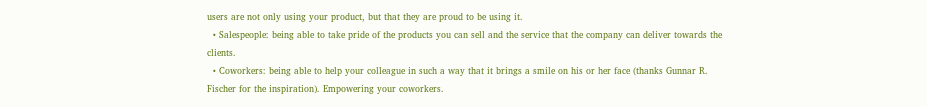users are not only using your product, but that they are proud to be using it.
  • Salespeople: being able to take pride of the products you can sell and the service that the company can deliver towards the clients.
  • Coworkers: being able to help your colleague in such a way that it brings a smile on his or her face (thanks Gunnar R. Fischer for the inspiration). Empowering your coworkers.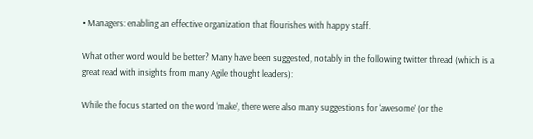• Managers: enabling an effective organization that flourishes with happy staff.

What other word would be better? Many have been suggested, notably in the following twitter thread (which is a great read with insights from many Agile thought leaders):

While the focus started on the word ‘make’, there were also many suggestions for ‘awesome’ (or the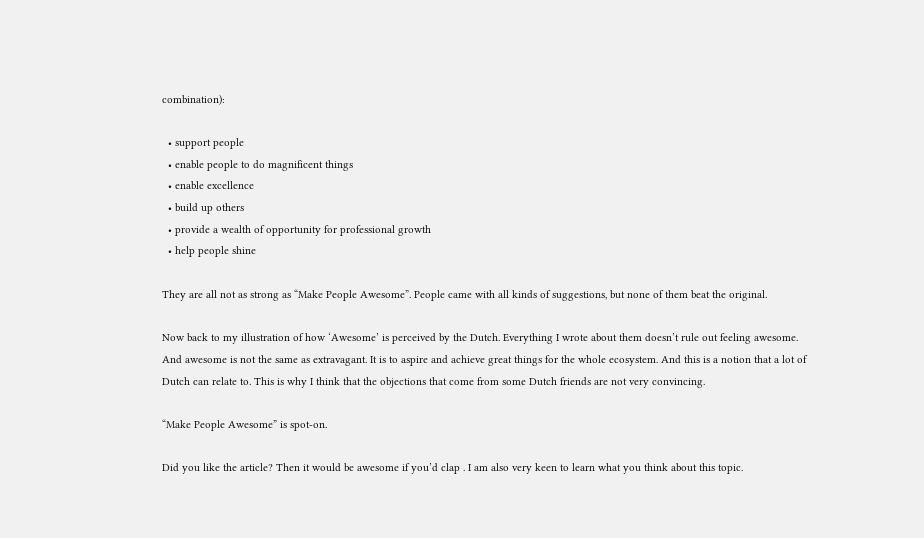combination):

  • support people
  • enable people to do magnificent things
  • enable excellence
  • build up others
  • provide a wealth of opportunity for professional growth
  • help people shine

They are all not as strong as “Make People Awesome”. People came with all kinds of suggestions, but none of them beat the original.

Now back to my illustration of how ‘Awesome’ is perceived by the Dutch. Everything I wrote about them doesn’t rule out feeling awesome. And awesome is not the same as extravagant. It is to aspire and achieve great things for the whole ecosystem. And this is a notion that a lot of Dutch can relate to. This is why I think that the objections that come from some Dutch friends are not very convincing.

“Make People Awesome” is spot-on.

Did you like the article? Then it would be awesome if you’d clap . I am also very keen to learn what you think about this topic.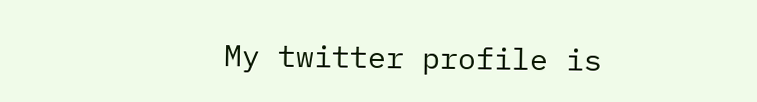My twitter profile is